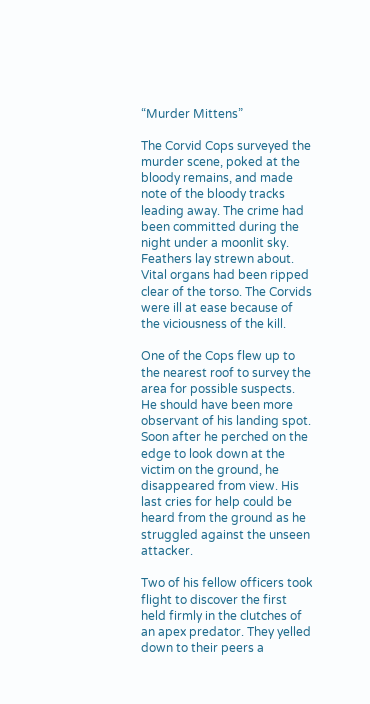“Murder Mittens”

The Corvid Cops surveyed the murder scene, poked at the bloody remains, and made note of the bloody tracks leading away. The crime had been committed during the night under a moonlit sky. Feathers lay strewn about. Vital organs had been ripped clear of the torso. The Corvids were ill at ease because of the viciousness of the kill.

One of the Cops flew up to the nearest roof to survey the area for possible suspects. He should have been more observant of his landing spot. Soon after he perched on the edge to look down at the victim on the ground, he disappeared from view. His last cries for help could be heard from the ground as he struggled against the unseen attacker.

Two of his fellow officers took flight to discover the first held firmly in the clutches of an apex predator. They yelled down to their peers a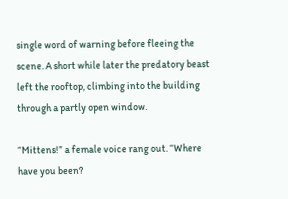single word of warning before fleeing the scene. A short while later the predatory beast left the rooftop, climbing into the building through a partly open window.

“Mittens!” a female voice rang out. “Where have you been?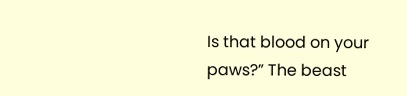Is that blood on your paws?” The beast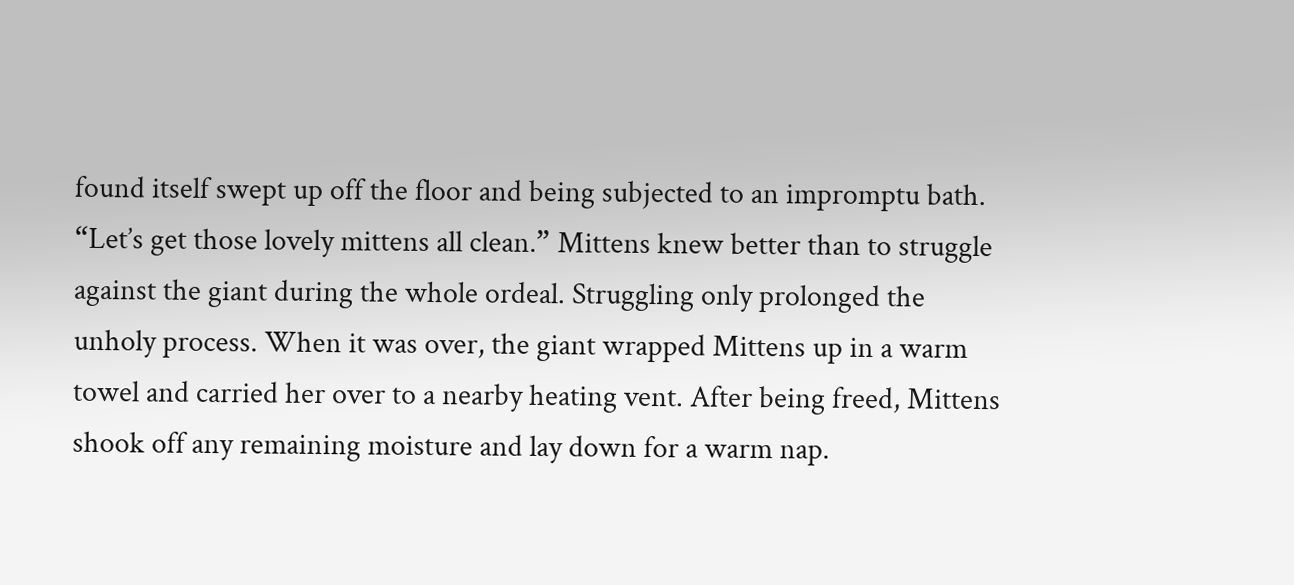found itself swept up off the floor and being subjected to an impromptu bath. “Let’s get those lovely mittens all clean.” Mittens knew better than to struggle against the giant during the whole ordeal. Struggling only prolonged the unholy process. When it was over, the giant wrapped Mittens up in a warm towel and carried her over to a nearby heating vent. After being freed, Mittens shook off any remaining moisture and lay down for a warm nap.